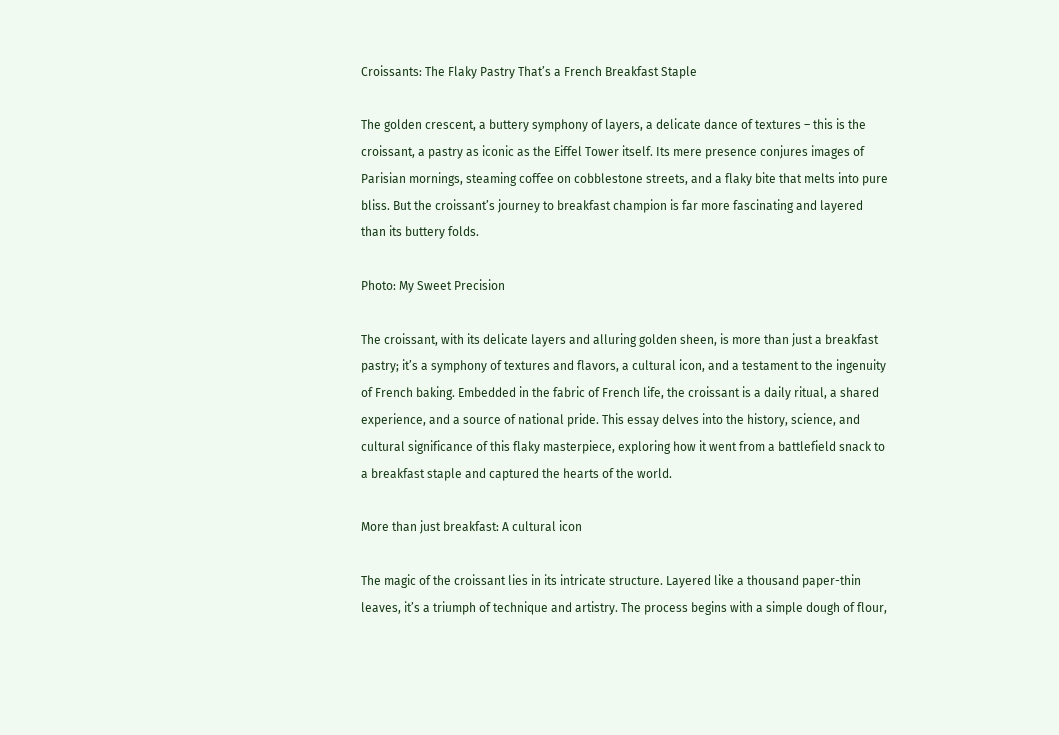Croissants: The Flaky Pastry That’s a French Breakfast Staple

The golden crescent, a buttery symphony of layers, a delicate dance of textures – this is the croissant, a pastry as iconic as the Eiffel Tower itself. Its mere presence conjures images of Parisian mornings, steaming coffee on cobblestone streets, and a flaky bite that melts into pure bliss. But the croissant’s journey to breakfast champion is far more fascinating and layered than its buttery folds.

Photo: My Sweet Precision

The croissant, with its delicate layers and alluring golden sheen, is more than just a breakfast pastry; it’s a symphony of textures and flavors, a cultural icon, and a testament to the ingenuity of French baking. Embedded in the fabric of French life, the croissant is a daily ritual, a shared experience, and a source of national pride. This essay delves into the history, science, and cultural significance of this flaky masterpiece, exploring how it went from a battlefield snack to a breakfast staple and captured the hearts of the world.

More than just breakfast: A cultural icon

The magic of the croissant lies in its intricate structure. Layered like a thousand paper-thin leaves, it’s a triumph of technique and artistry. The process begins with a simple dough of flour,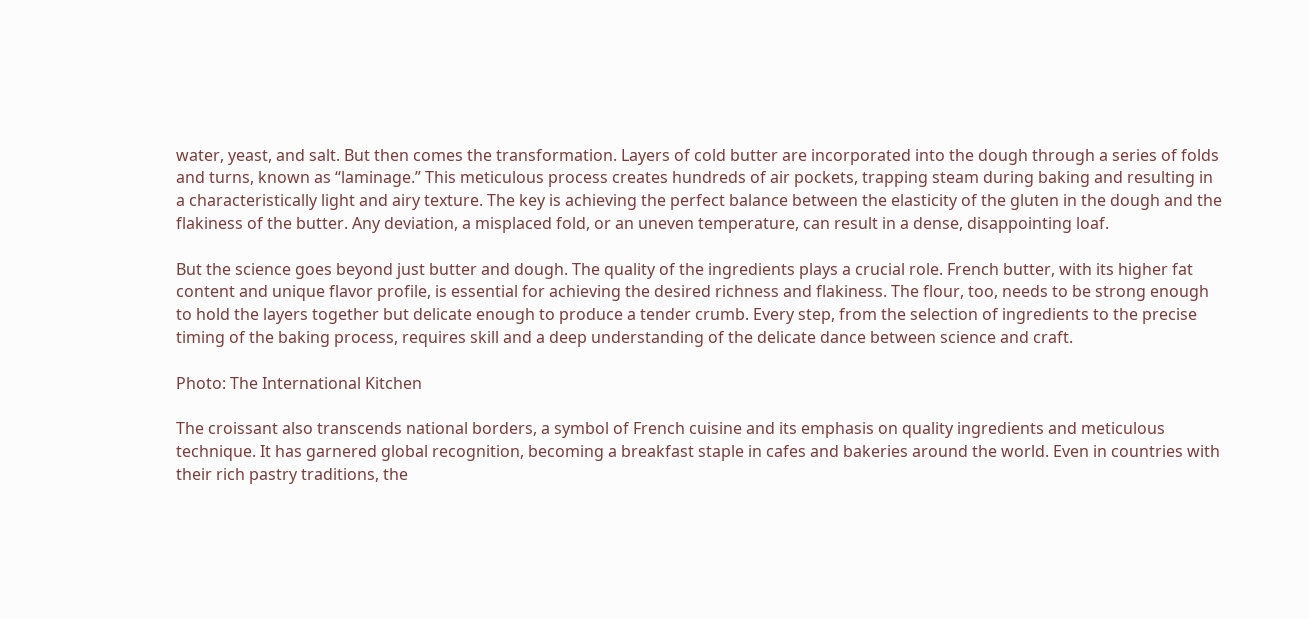water, yeast, and salt. But then comes the transformation. Layers of cold butter are incorporated into the dough through a series of folds and turns, known as “laminage.” This meticulous process creates hundreds of air pockets, trapping steam during baking and resulting in a characteristically light and airy texture. The key is achieving the perfect balance between the elasticity of the gluten in the dough and the flakiness of the butter. Any deviation, a misplaced fold, or an uneven temperature, can result in a dense, disappointing loaf.

But the science goes beyond just butter and dough. The quality of the ingredients plays a crucial role. French butter, with its higher fat content and unique flavor profile, is essential for achieving the desired richness and flakiness. The flour, too, needs to be strong enough to hold the layers together but delicate enough to produce a tender crumb. Every step, from the selection of ingredients to the precise timing of the baking process, requires skill and a deep understanding of the delicate dance between science and craft.

Photo: The International Kitchen

The croissant also transcends national borders, a symbol of French cuisine and its emphasis on quality ingredients and meticulous technique. It has garnered global recognition, becoming a breakfast staple in cafes and bakeries around the world. Even in countries with their rich pastry traditions, the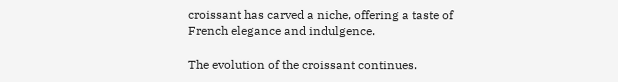croissant has carved a niche, offering a taste of French elegance and indulgence.

The evolution of the croissant continues.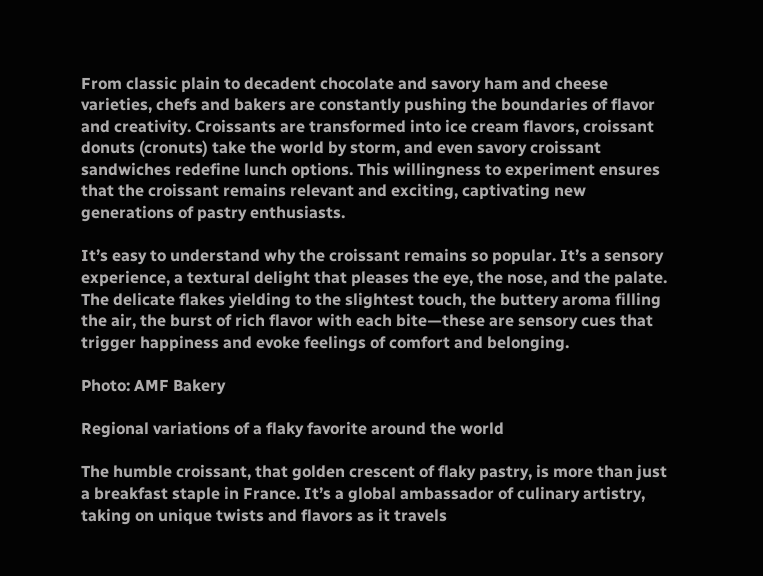From classic plain to decadent chocolate and savory ham and cheese varieties, chefs and bakers are constantly pushing the boundaries of flavor and creativity. Croissants are transformed into ice cream flavors, croissant donuts (cronuts) take the world by storm, and even savory croissant sandwiches redefine lunch options. This willingness to experiment ensures that the croissant remains relevant and exciting, captivating new generations of pastry enthusiasts.

It’s easy to understand why the croissant remains so popular. It’s a sensory experience, a textural delight that pleases the eye, the nose, and the palate. The delicate flakes yielding to the slightest touch, the buttery aroma filling the air, the burst of rich flavor with each bite—these are sensory cues that trigger happiness and evoke feelings of comfort and belonging.

Photo: AMF Bakery

Regional variations of a flaky favorite around the world

The humble croissant, that golden crescent of flaky pastry, is more than just a breakfast staple in France. It’s a global ambassador of culinary artistry, taking on unique twists and flavors as it travels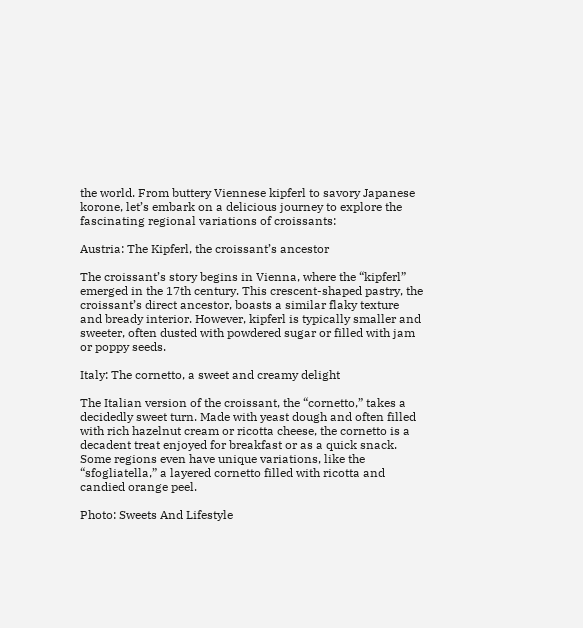the world. From buttery Viennese kipferl to savory Japanese korone, let’s embark on a delicious journey to explore the fascinating regional variations of croissants:

Austria: The Kipferl, the croissant’s ancestor

The croissant’s story begins in Vienna, where the “kipferl” emerged in the 17th century. This crescent-shaped pastry, the croissant’s direct ancestor, boasts a similar flaky texture and bready interior. However, kipferl is typically smaller and sweeter, often dusted with powdered sugar or filled with jam or poppy seeds.

Italy: The cornetto, a sweet and creamy delight

The Italian version of the croissant, the “cornetto,” takes a decidedly sweet turn. Made with yeast dough and often filled with rich hazelnut cream or ricotta cheese, the cornetto is a decadent treat enjoyed for breakfast or as a quick snack. Some regions even have unique variations, like the “sfogliatella,” a layered cornetto filled with ricotta and candied orange peel.

Photo: Sweets And Lifestyle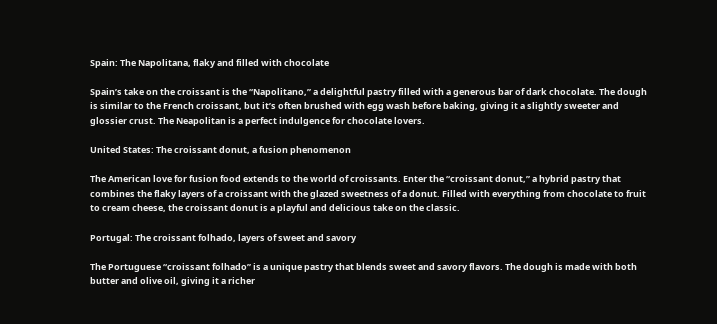Spain: The Napolitana, flaky and filled with chocolate

Spain’s take on the croissant is the “Napolitano,” a delightful pastry filled with a generous bar of dark chocolate. The dough is similar to the French croissant, but it’s often brushed with egg wash before baking, giving it a slightly sweeter and glossier crust. The Neapolitan is a perfect indulgence for chocolate lovers.

United States: The croissant donut, a fusion phenomenon

The American love for fusion food extends to the world of croissants. Enter the “croissant donut,” a hybrid pastry that combines the flaky layers of a croissant with the glazed sweetness of a donut. Filled with everything from chocolate to fruit to cream cheese, the croissant donut is a playful and delicious take on the classic.

Portugal: The croissant folhado, layers of sweet and savory

The Portuguese “croissant folhado” is a unique pastry that blends sweet and savory flavors. The dough is made with both butter and olive oil, giving it a richer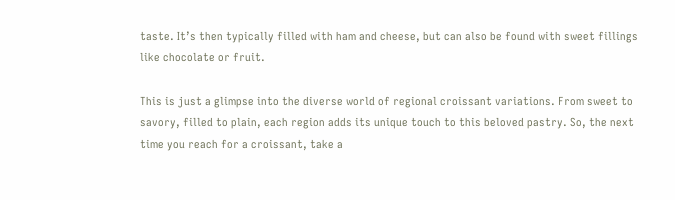taste. It’s then typically filled with ham and cheese, but can also be found with sweet fillings like chocolate or fruit.

This is just a glimpse into the diverse world of regional croissant variations. From sweet to savory, filled to plain, each region adds its unique touch to this beloved pastry. So, the next time you reach for a croissant, take a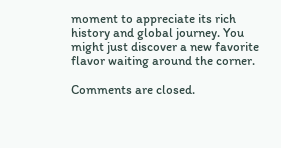moment to appreciate its rich history and global journey. You might just discover a new favorite flavor waiting around the corner.

Comments are closed.